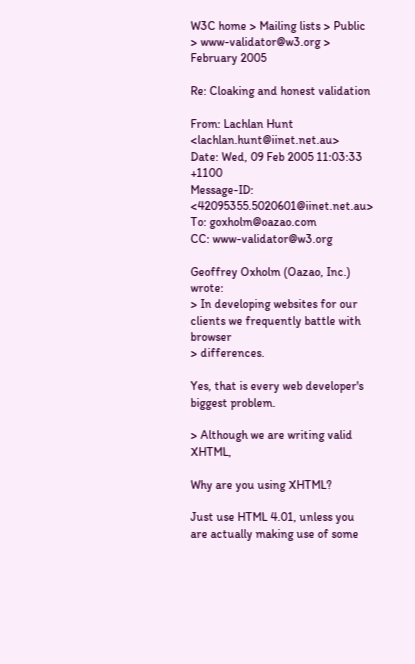W3C home > Mailing lists > Public > www-validator@w3.org > February 2005

Re: Cloaking and honest validation

From: Lachlan Hunt <lachlan.hunt@iinet.net.au>
Date: Wed, 09 Feb 2005 11:03:33 +1100
Message-ID: <42095355.5020601@iinet.net.au>
To: goxholm@oazao.com
CC: www-validator@w3.org

Geoffrey Oxholm (Oazao, Inc.) wrote:
> In developing websites for our clients we frequently battle with browser
> differences.

Yes, that is every web developer's biggest problem.

> Although we are writing valid XHTML,

Why are you using XHTML?

Just use HTML 4.01, unless you are actually making use of some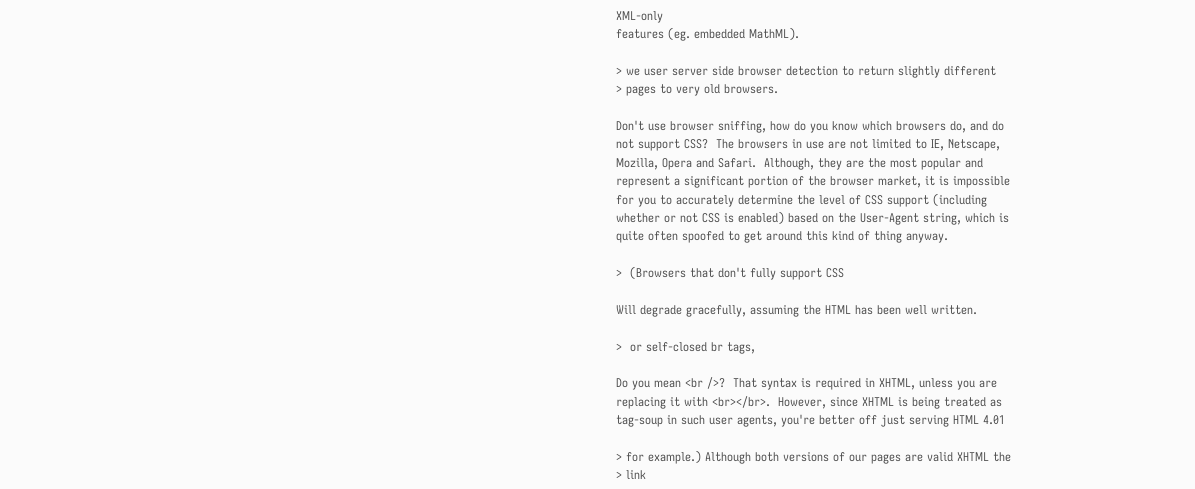XML-only
features (eg. embedded MathML).

> we user server side browser detection to return slightly different
> pages to very old browsers.

Don't use browser sniffing, how do you know which browsers do, and do
not support CSS?  The browsers in use are not limited to IE, Netscape,
Mozilla, Opera and Safari.  Although, they are the most popular and
represent a significant portion of the browser market, it is impossible
for you to accurately determine the level of CSS support (including
whether or not CSS is enabled) based on the User-Agent string, which is
quite often spoofed to get around this kind of thing anyway.

>  (Browsers that don't fully support CSS

Will degrade gracefully, assuming the HTML has been well written.

>  or self-closed br tags,

Do you mean <br />?  That syntax is required in XHTML, unless you are
replacing it with <br></br>.  However, since XHTML is being treated as
tag-soup in such user agents, you're better off just serving HTML 4.01

> for example.) Although both versions of our pages are valid XHTML the
> link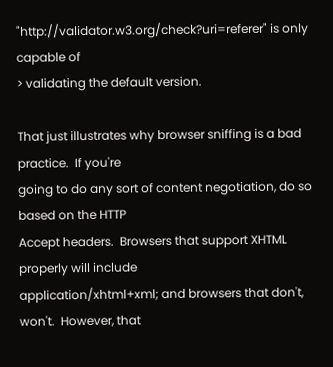"http://validator.w3.org/check?uri=referer" is only capable of
> validating the default version.

That just illustrates why browser sniffing is a bad practice.  If you're
going to do any sort of content negotiation, do so based on the HTTP
Accept headers.  Browsers that support XHTML properly will include
application/xhtml+xml; and browsers that don't, won't.  However, that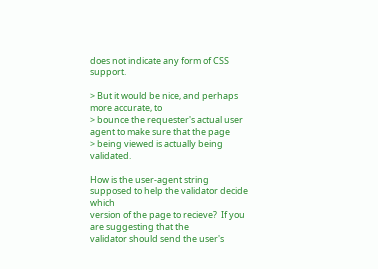does not indicate any form of CSS support.

> But it would be nice, and perhaps more accurate, to
> bounce the requester's actual user agent to make sure that the page
> being viewed is actually being validated.

How is the user-agent string supposed to help the validator decide which
version of the page to recieve?  If you are suggesting that the
validator should send the user's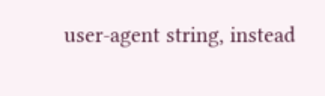user-agent string, instead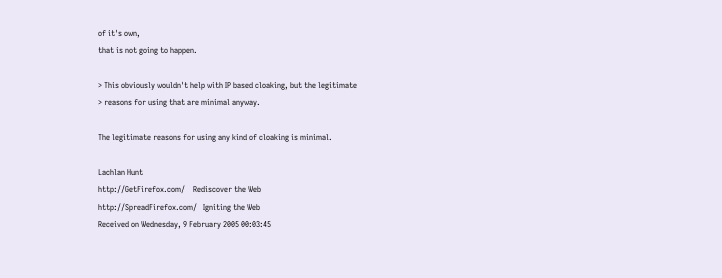of it's own,
that is not going to happen.

> This obviously wouldn't help with IP based cloaking, but the legitimate
> reasons for using that are minimal anyway.

The legitimate reasons for using any kind of cloaking is minimal.

Lachlan Hunt
http://GetFirefox.com/    Rediscover the Web
http://SpreadFirefox.com/   Igniting the Web
Received on Wednesday, 9 February 2005 00:03:45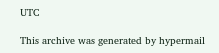UTC

This archive was generated by hypermail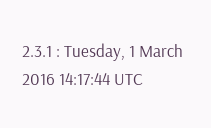2.3.1 : Tuesday, 1 March 2016 14:17:44 UTC